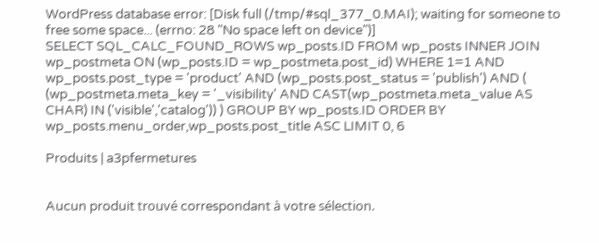WordPress database error: [Disk full (/tmp/#sql_377_0.MAI); waiting for someone to free some space... (errno: 28 "No space left on device")]
SELECT SQL_CALC_FOUND_ROWS wp_posts.ID FROM wp_posts INNER JOIN wp_postmeta ON (wp_posts.ID = wp_postmeta.post_id) WHERE 1=1 AND wp_posts.post_type = 'product' AND (wp_posts.post_status = 'publish') AND ( (wp_postmeta.meta_key = '_visibility' AND CAST(wp_postmeta.meta_value AS CHAR) IN ('visible','catalog')) ) GROUP BY wp_posts.ID ORDER BY wp_posts.menu_order,wp_posts.post_title ASC LIMIT 0, 6

Produits | a3pfermetures


Aucun produit trouvé correspondant à votre sélection.